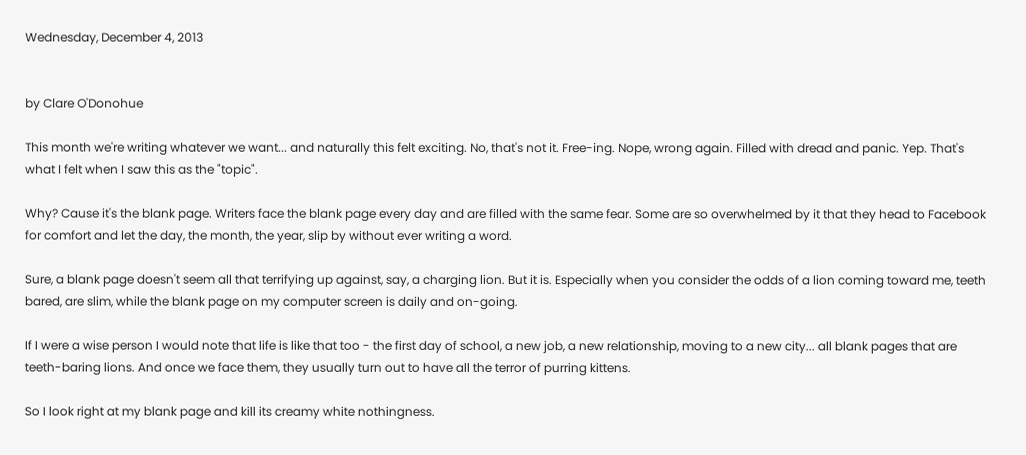Wednesday, December 4, 2013


by Clare O'Donohue

This month we're writing whatever we want... and naturally this felt exciting. No, that's not it. Free-ing. Nope, wrong again. Filled with dread and panic. Yep. That's what I felt when I saw this as the "topic".

Why? Cause it's the blank page. Writers face the blank page every day and are filled with the same fear. Some are so overwhelmed by it that they head to Facebook for comfort and let the day, the month, the year, slip by without ever writing a word.

Sure, a blank page doesn't seem all that terrifying up against, say, a charging lion. But it is. Especially when you consider the odds of a lion coming toward me, teeth bared, are slim, while the blank page on my computer screen is daily and on-going.

If I were a wise person I would note that life is like that too - the first day of school, a new job, a new relationship, moving to a new city... all blank pages that are teeth-baring lions. And once we face them, they usually turn out to have all the terror of purring kittens.

So I look right at my blank page and kill its creamy white nothingness.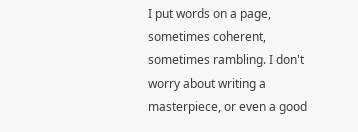I put words on a page, sometimes coherent, sometimes rambling. I don't worry about writing a masterpiece, or even a good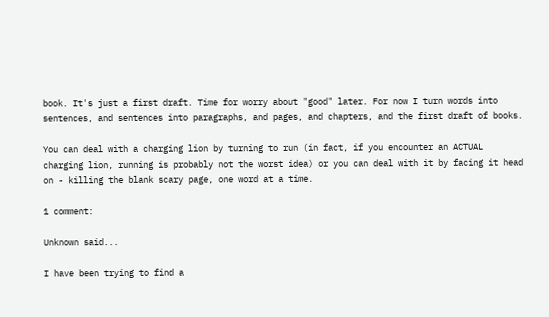book. It's just a first draft. Time for worry about "good" later. For now I turn words into sentences, and sentences into paragraphs, and pages, and chapters, and the first draft of books.

You can deal with a charging lion by turning to run (in fact, if you encounter an ACTUAL charging lion, running is probably not the worst idea) or you can deal with it by facing it head on - killing the blank scary page, one word at a time.

1 comment:

Unknown said...

I have been trying to find a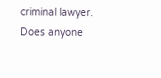criminal lawyer. Does anyone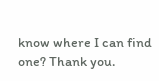know where I can find one? Thank you.